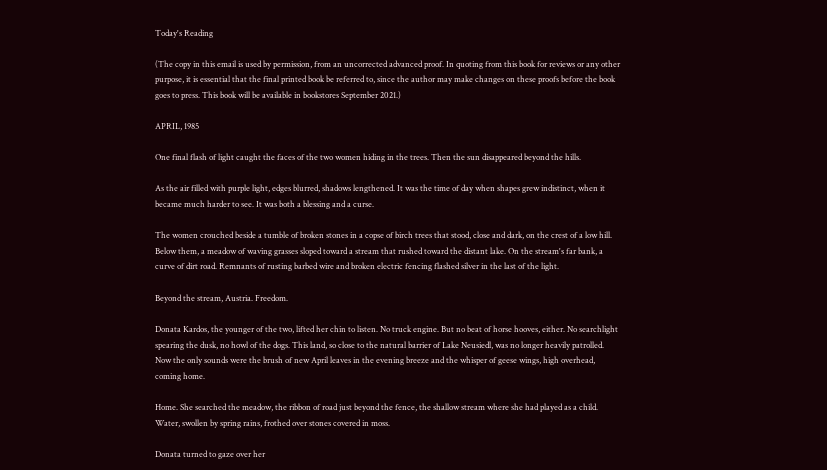Today's Reading

(The copy in this email is used by permission, from an uncorrected advanced proof. In quoting from this book for reviews or any other purpose, it is essential that the final printed book be referred to, since the author may make changes on these proofs before the book goes to press. This book will be available in bookstores September 2021.)

APRIL, 1985

One final flash of light caught the faces of the two women hiding in the trees. Then the sun disappeared beyond the hills.

As the air filled with purple light, edges blurred, shadows lengthened. It was the time of day when shapes grew indistinct, when it became much harder to see. It was both a blessing and a curse.

The women crouched beside a tumble of broken stones in a copse of birch trees that stood, close and dark, on the crest of a low hill. Below them, a meadow of waving grasses sloped toward a stream that rushed toward the distant lake. On the stream's far bank, a curve of dirt road. Remnants of rusting barbed wire and broken electric fencing flashed silver in the last of the light.

Beyond the stream, Austria. Freedom.

Donata Kardos, the younger of the two, lifted her chin to listen. No truck engine. But no beat of horse hooves, either. No searchlight spearing the dusk, no howl of the dogs. This land, so close to the natural barrier of Lake Neusiedl, was no longer heavily patrolled. Now the only sounds were the brush of new April leaves in the evening breeze and the whisper of geese wings, high overhead, coming home.

Home. She searched the meadow, the ribbon of road just beyond the fence, the shallow stream where she had played as a child. Water, swollen by spring rains, frothed over stones covered in moss.

Donata turned to gaze over her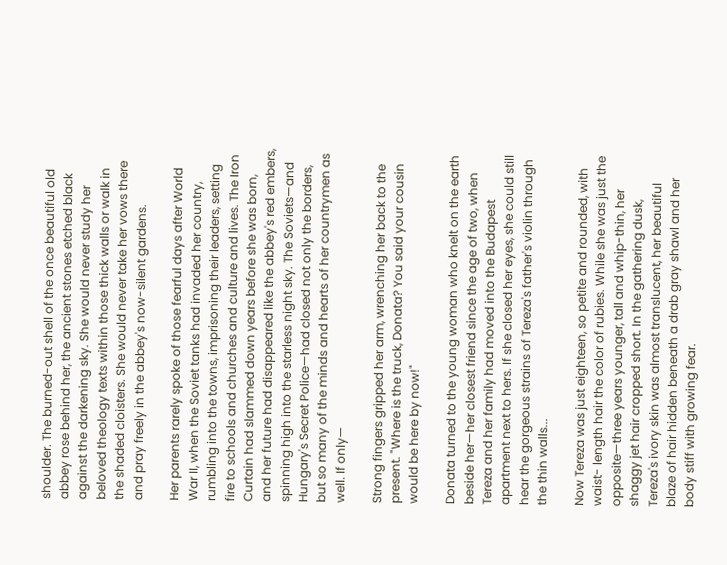shoulder. The burned-out shell of the once beautiful old abbey rose behind her, the ancient stones etched black against the darkening sky. She would never study her beloved theology texts within those thick walls or walk in the shaded cloisters. She would never take her vows there and pray freely in the abbey's now-silent gardens.

Her parents rarely spoke of those fearful days after World War II, when the Soviet tanks had invaded her country, rumbling into the towns, imprisoning their leaders, setting fire to schools and churches and culture and lives. The Iron Curtain had slammed down years before she was born, and her future had disappeared like the abbey's red embers, spinning high into the starless night sky. The Soviets—and Hungary's Secret Police—had closed not only the borders, but so many of the minds and hearts of her countrymen as well. If only—

Strong fingers gripped her arm, wrenching her back to the present. "Where is the truck, Donata? You said your cousin would be here by now!"

Donata turned to the young woman who knelt on the earth beside her—her closest friend since the age of two, when Tereza and her family had moved into the Budapest apartment next to hers. If she closed her eyes, she could still hear the gorgeous strains of Tereza's father's violin through the thin walls...

Now Tereza was just eighteen, so petite and rounded, with waist- length hair the color of rubies. While she was just the opposite—three years younger, tall and whip-thin, her shaggy jet hair cropped short. In the gathering dusk, Tereza's ivory skin was almost translucent, her beautiful blaze of hair hidden beneath a drab gray shawl and her body stiff with growing fear.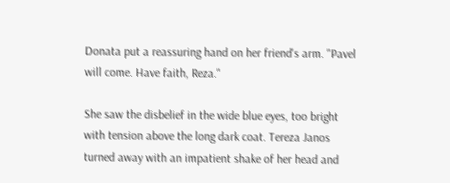Donata put a reassuring hand on her friend's arm. "Pavel will come. Have faith, Reza."

She saw the disbelief in the wide blue eyes, too bright with tension above the long dark coat. Tereza Janos turned away with an impatient shake of her head and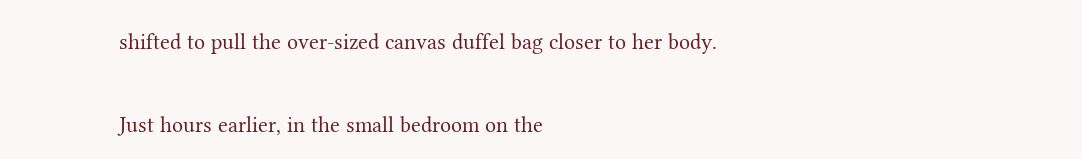shifted to pull the over-sized canvas duffel bag closer to her body.

Just hours earlier, in the small bedroom on the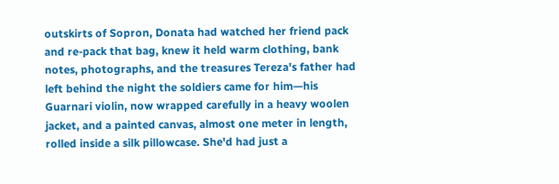outskirts of Sopron, Donata had watched her friend pack and re-pack that bag, knew it held warm clothing, bank notes, photographs, and the treasures Tereza's father had left behind the night the soldiers came for him—his Guarnari violin, now wrapped carefully in a heavy woolen jacket, and a painted canvas, almost one meter in length, rolled inside a silk pillowcase. She'd had just a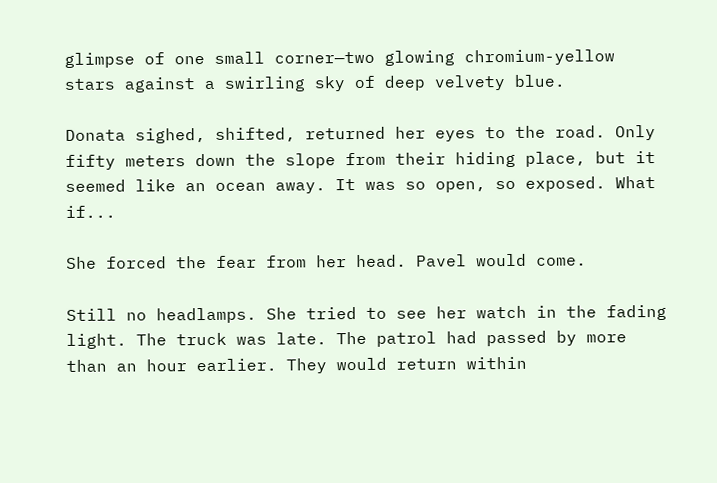glimpse of one small corner—two glowing chromium-yellow stars against a swirling sky of deep velvety blue.

Donata sighed, shifted, returned her eyes to the road. Only fifty meters down the slope from their hiding place, but it seemed like an ocean away. It was so open, so exposed. What if...

She forced the fear from her head. Pavel would come.

Still no headlamps. She tried to see her watch in the fading light. The truck was late. The patrol had passed by more than an hour earlier. They would return within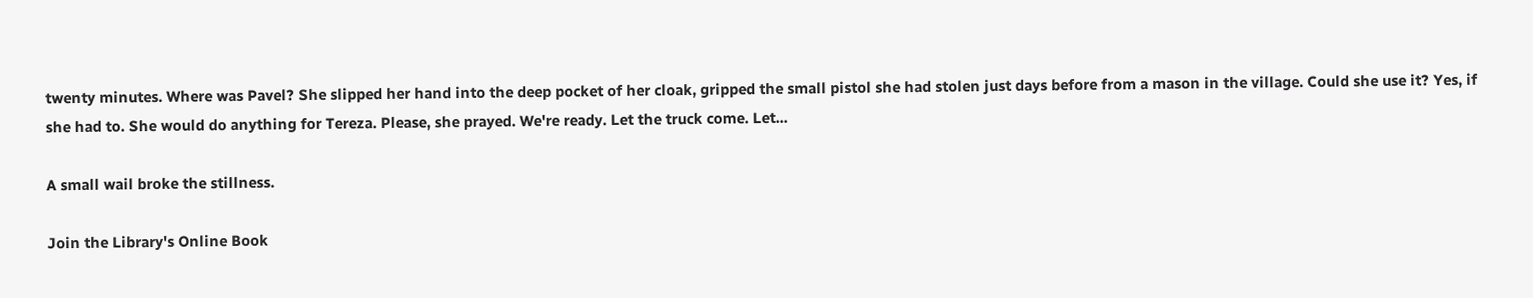twenty minutes. Where was Pavel? She slipped her hand into the deep pocket of her cloak, gripped the small pistol she had stolen just days before from a mason in the village. Could she use it? Yes, if she had to. She would do anything for Tereza. Please, she prayed. We're ready. Let the truck come. Let...

A small wail broke the stillness.

Join the Library's Online Book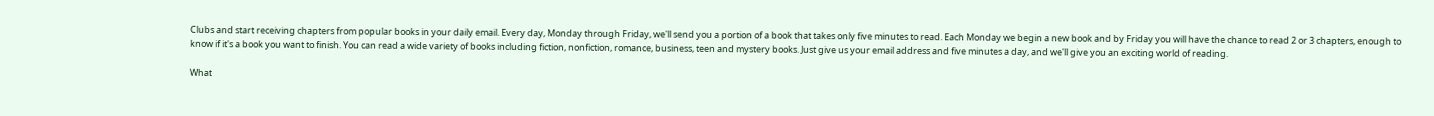Clubs and start receiving chapters from popular books in your daily email. Every day, Monday through Friday, we'll send you a portion of a book that takes only five minutes to read. Each Monday we begin a new book and by Friday you will have the chance to read 2 or 3 chapters, enough to know if it's a book you want to finish. You can read a wide variety of books including fiction, nonfiction, romance, business, teen and mystery books. Just give us your email address and five minutes a day, and we'll give you an exciting world of reading.

What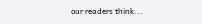our readers think...